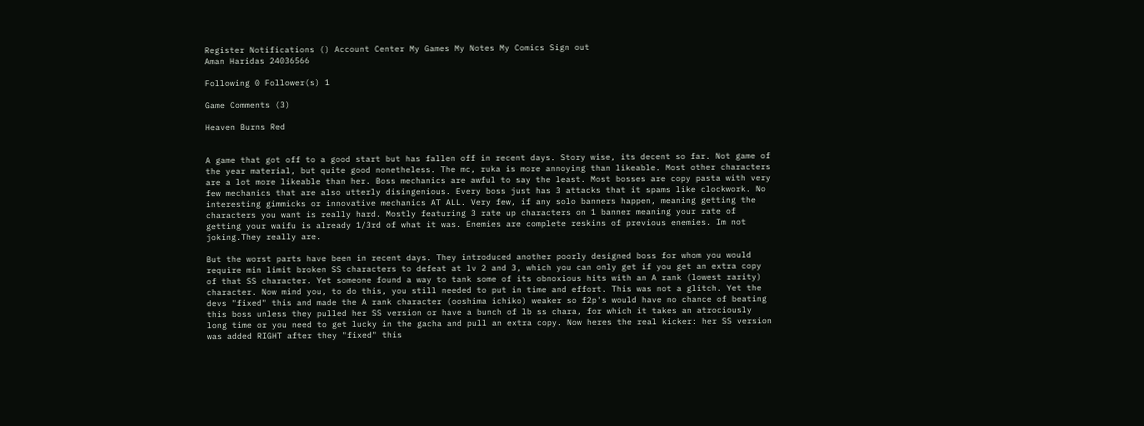Register Notifications () Account Center My Games My Notes My Comics Sign out
Aman Haridas 24036566

Following 0 Follower(s) 1

Game Comments (3)

Heaven Burns Red


A game that got off to a good start but has fallen off in recent days. Story wise, its decent so far. Not game of the year material, but quite good nonetheless. The mc, ruka is more annoying than likeable. Most other characters are a lot more likeable than her. Boss mechanics are awful to say the least. Most bosses are copy pasta with very few mechanics that are also utterly disingenious. Every boss just has 3 attacks that it spams like clockwork. No interesting gimmicks or innovative mechanics AT ALL. Very few, if any solo banners happen, meaning getting the characters you want is really hard. Mostly featuring 3 rate up characters on 1 banner meaning your rate of getting your waifu is already 1/3rd of what it was. Enemies are complete reskins of previous enemies. Im not joking.They really are.

But the worst parts have been in recent days. They introduced another poorly designed boss for whom you would require min limit broken SS characters to defeat at lv 2 and 3, which you can only get if you get an extra copy of that SS character. Yet someone found a way to tank some of its obnoxious hits with an A rank (lowest rarity) character. Now mind you, to do this, you still needed to put in time and effort. This was not a glitch. Yet the devs "fixed" this and made the A rank character (ooshima ichiko) weaker so f2p's would have no chance of beating this boss unless they pulled her SS version or have a bunch of lb ss chara, for which it takes an atrociously long time or you need to get lucky in the gacha and pull an extra copy. Now heres the real kicker: her SS version was added RIGHT after they "fixed" this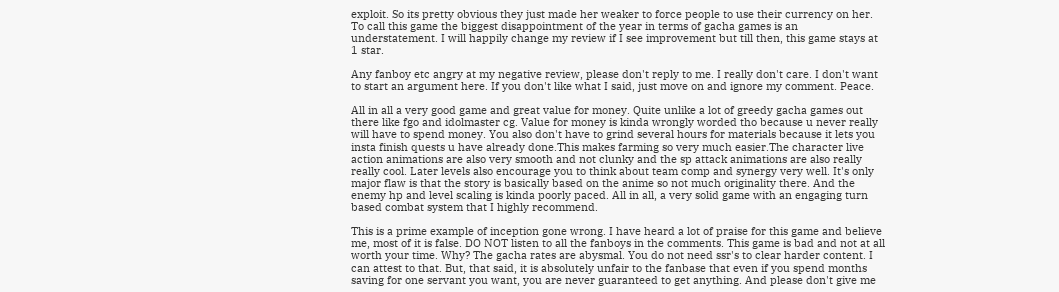exploit. So its pretty obvious they just made her weaker to force people to use their currency on her. To call this game the biggest disappointment of the year in terms of gacha games is an understatement. I will happily change my review if I see improvement but till then, this game stays at 1 star.

Any fanboy etc angry at my negative review, please don't reply to me. I really don't care. I don't want to start an argument here. If you don't like what I said, just move on and ignore my comment. Peace.

All in all a very good game and great value for money. Quite unlike a lot of greedy gacha games out there like fgo and idolmaster cg. Value for money is kinda wrongly worded tho because u never really will have to spend money. You also don't have to grind several hours for materials because it lets you insta finish quests u have already done.This makes farming so very much easier.The character live action animations are also very smooth and not clunky and the sp attack animations are also really really cool. Later levels also encourage you to think about team comp and synergy very well. It's only major flaw is that the story is basically based on the anime so not much originality there. And the enemy hp and level scaling is kinda poorly paced. All in all, a very solid game with an engaging turn based combat system that I highly recommend.

This is a prime example of inception gone wrong. I have heard a lot of praise for this game and believe me, most of it is false. DO NOT listen to all the fanboys in the comments. This game is bad and not at all worth your time. Why? The gacha rates are abysmal. You do not need ssr's to clear harder content. I can attest to that. But, that said, it is absolutely unfair to the fanbase that even if you spend months saving for one servant you want, you are never guaranteed to get anything. And please don't give me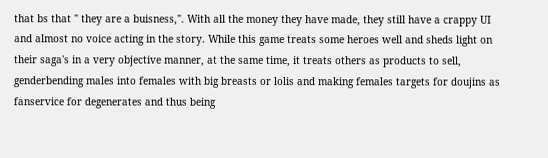that bs that " they are a buisness,". With all the money they have made, they still have a crappy UI and almost no voice acting in the story. While this game treats some heroes well and sheds light on their saga's in a very objective manner, at the same time, it treats others as products to sell, genderbending males into females with big breasts or lolis and making females targets for doujins as fanservice for degenerates and thus being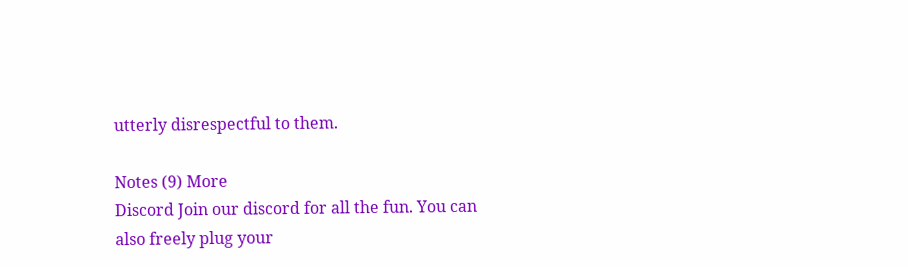utterly disrespectful to them.

Notes (9) More
Discord Join our discord for all the fun. You can also freely plug your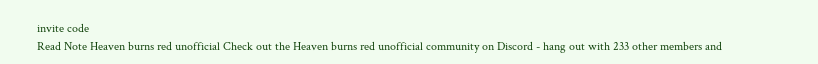invite code
Read Note Heaven burns red unofficial Check out the Heaven burns red unofficial community on Discord - hang out with 233 other members and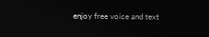enjoy free voice and text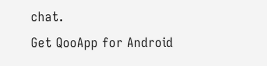chat.
Get QooApp for Android